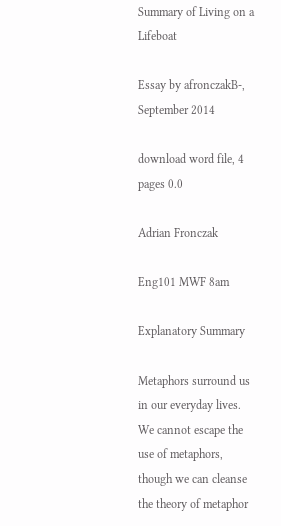Summary of Living on a Lifeboat

Essay by afronczakB-, September 2014

download word file, 4 pages 0.0

Adrian Fronczak

Eng101 MWF 8am

Explanatory Summary

Metaphors surround us in our everyday lives. We cannot escape the use of metaphors, though we can cleanse the theory of metaphor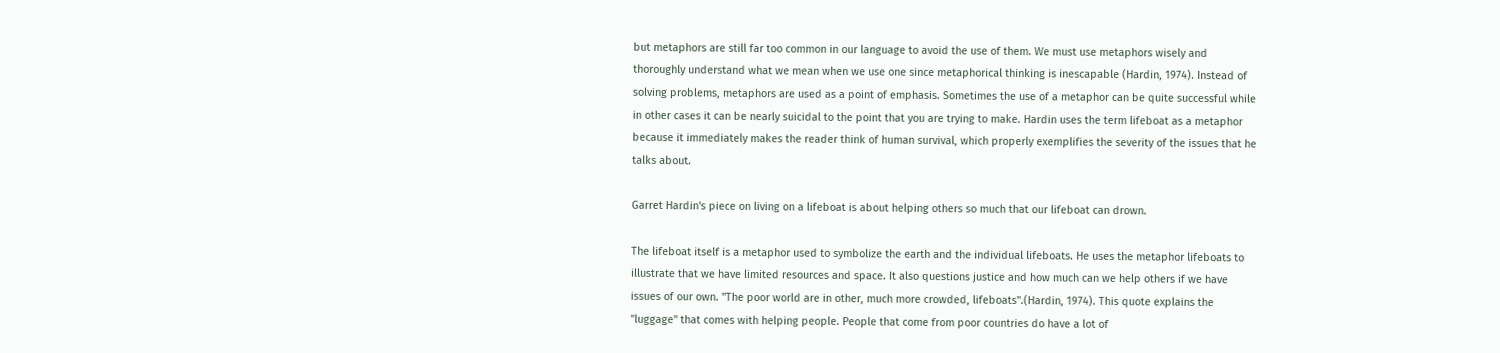but metaphors are still far too common in our language to avoid the use of them. We must use metaphors wisely and thoroughly understand what we mean when we use one since metaphorical thinking is inescapable (Hardin, 1974). Instead of solving problems, metaphors are used as a point of emphasis. Sometimes the use of a metaphor can be quite successful while in other cases it can be nearly suicidal to the point that you are trying to make. Hardin uses the term lifeboat as a metaphor because it immediately makes the reader think of human survival, which properly exemplifies the severity of the issues that he talks about.

Garret Hardin's piece on living on a lifeboat is about helping others so much that our lifeboat can drown.

The lifeboat itself is a metaphor used to symbolize the earth and the individual lifeboats. He uses the metaphor lifeboats to illustrate that we have limited resources and space. It also questions justice and how much can we help others if we have issues of our own. "The poor world are in other, much more crowded, lifeboats".(Hardin, 1974). This quote explains the "luggage" that comes with helping people. People that come from poor countries do have a lot of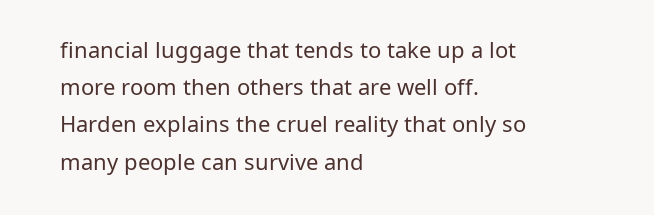financial luggage that tends to take up a lot more room then others that are well off. Harden explains the cruel reality that only so many people can survive and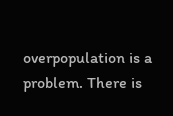overpopulation is a problem. There is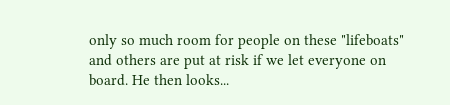only so much room for people on these "lifeboats" and others are put at risk if we let everyone on board. He then looks...